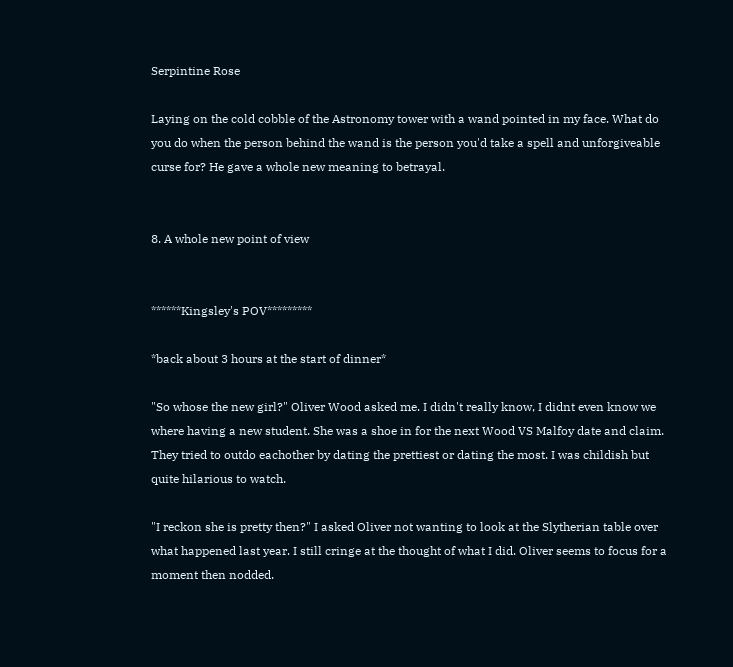Serpintine Rose

Laying on the cold cobble of the Astronomy tower with a wand pointed in my face. What do you do when the person behind the wand is the person you'd take a spell and unforgiveable curse for? He gave a whole new meaning to betrayal.


8. A whole new point of view


******Kingsley's POV*********

*back about 3 hours at the start of dinner*

"So whose the new girl?" Oliver Wood asked me. I didn't really know, I didnt even know we where having a new student. She was a shoe in for the next Wood VS Malfoy date and claim. They tried to outdo eachother by dating the prettiest or dating the most. I was childish but quite hilarious to watch.

"I reckon she is pretty then?" I asked Oliver not wanting to look at the Slytherian table over what happened last year. I still cringe at the thought of what I did. Oliver seems to focus for a moment then nodded.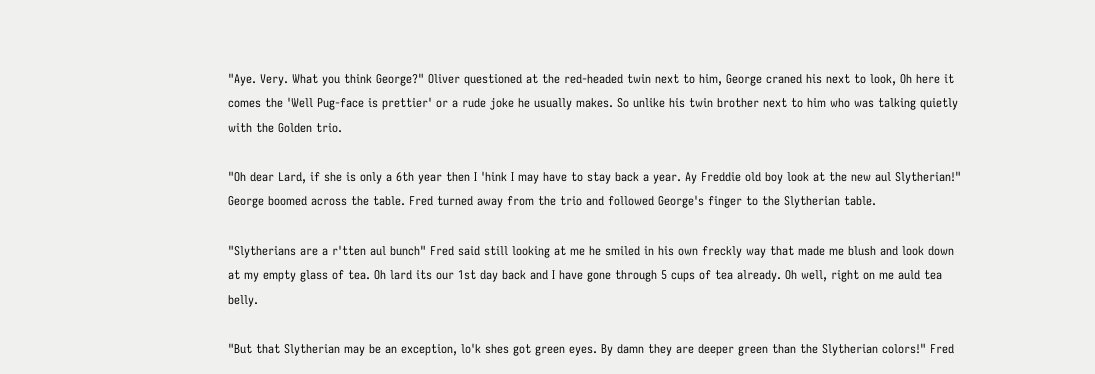"Aye. Very. What you think George?" Oliver questioned at the red-headed twin next to him, George craned his next to look, Oh here it comes the 'Well Pug-face is prettier' or a rude joke he usually makes. So unlike his twin brother next to him who was talking quietly with the Golden trio.

"Oh dear Lard, if she is only a 6th year then I 'hink I may have to stay back a year. Ay Freddie old boy look at the new aul Slytherian!" George boomed across the table. Fred turned away from the trio and followed George's finger to the Slytherian table.

"Slytherians are a r'tten aul bunch" Fred said still looking at me he smiled in his own freckly way that made me blush and look down at my empty glass of tea. Oh lard its our 1st day back and I have gone through 5 cups of tea already. Oh well, right on me auld tea belly.

"But that Slytherian may be an exception, lo'k shes got green eyes. By damn they are deeper green than the Slytherian colors!" Fred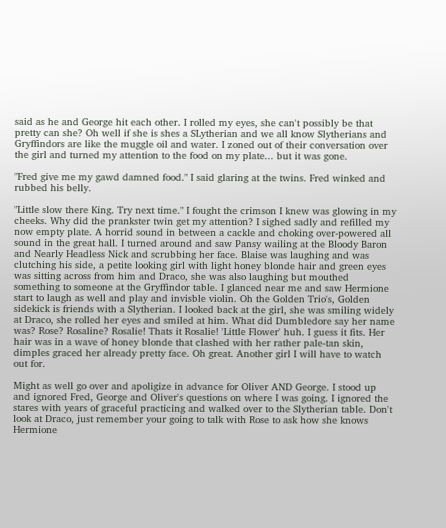said as he and George hit each other. I rolled my eyes, she can't possibly be that pretty can she? Oh well if she is shes a SLytherian and we all know Slytherians and Gryffindors are like the muggle oil and water. I zoned out of their conversation over the girl and turned my attention to the food on my plate... but it was gone.

"Fred give me my gawd damned food." I said glaring at the twins. Fred winked and rubbed his belly.

"Little slow there King. Try next time." I fought the crimson I knew was glowing in my cheeks. Why did the prankster twin get my attention? I sighed sadly and refilled my now empty plate. A horrid sound in between a cackle and choking over-powered all sound in the great hall. I turned around and saw Pansy wailing at the Bloody Baron and Nearly Headless Nick and scrubbing her face. Blaise was laughing and was clutching his side, a petite looking girl with light honey blonde hair and green eyes was sitting across from him and Draco, she was also laughing but mouthed something to someone at the Gryffindor table. I glanced near me and saw Hermione start to laugh as well and play and invisble violin. Oh the Golden Trio's, Golden sidekick is friends with a Slytherian. I looked back at the girl, she was smiling widely at Draco, she rolled her eyes and smiled at him. What did Dumbledore say her name was? Rose? Rosaline? Rosalie! Thats it Rosalie! 'Little Flower' huh. I guess it fits. Her hair was in a wave of honey blonde that clashed with her rather pale-tan skin, dimples graced her already pretty face. Oh great. Another girl I will have to watch out for.

Might as well go over and apoligize in advance for Oliver AND George. I stood up and ignored Fred, George and Oliver's questions on where I was going. I ignored the stares with years of graceful practicing and walked over to the Slytherian table. Don't look at Draco, just remember your going to talk with Rose to ask how she knows Hermione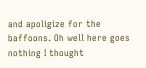and apoligize for the baffoons. Oh well here goes nothing I thought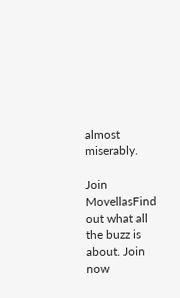almost miserably.

Join MovellasFind out what all the buzz is about. Join now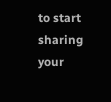to start sharing your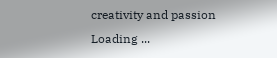creativity and passion
Loading ...